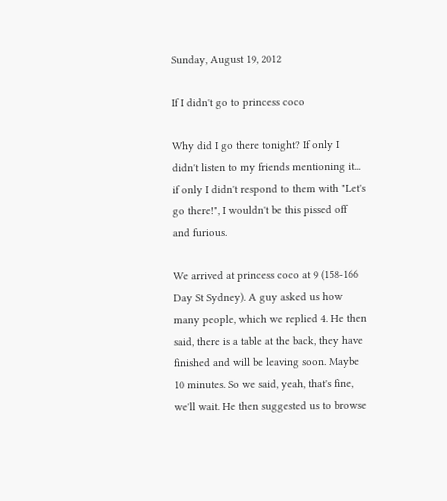Sunday, August 19, 2012

If I didn't go to princess coco

Why did I go there tonight? If only I didn't listen to my friends mentioning it... if only I didn't respond to them with "Let's go there!", I wouldn't be this pissed off and furious.

We arrived at princess coco at 9 (158-166 Day St Sydney). A guy asked us how many people, which we replied 4. He then said, there is a table at the back, they have finished and will be leaving soon. Maybe 10 minutes. So we said, yeah, that's fine, we'll wait. He then suggested us to browse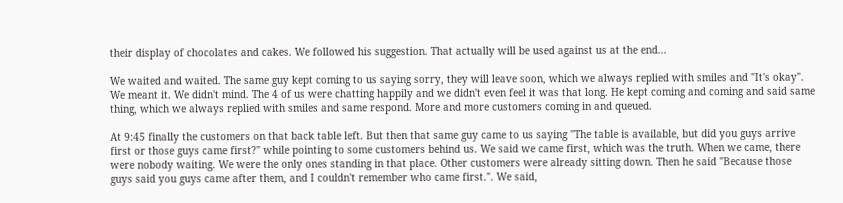their display of chocolates and cakes. We followed his suggestion. That actually will be used against us at the end...

We waited and waited. The same guy kept coming to us saying sorry, they will leave soon, which we always replied with smiles and "It's okay". We meant it. We didn't mind. The 4 of us were chatting happily and we didn't even feel it was that long. He kept coming and coming and said same thing, which we always replied with smiles and same respond. More and more customers coming in and queued.

At 9:45 finally the customers on that back table left. But then that same guy came to us saying "The table is available, but did you guys arrive first or those guys came first?" while pointing to some customers behind us. We said we came first, which was the truth. When we came, there were nobody waiting. We were the only ones standing in that place. Other customers were already sitting down. Then he said "Because those guys said you guys came after them, and I couldn't remember who came first.". We said,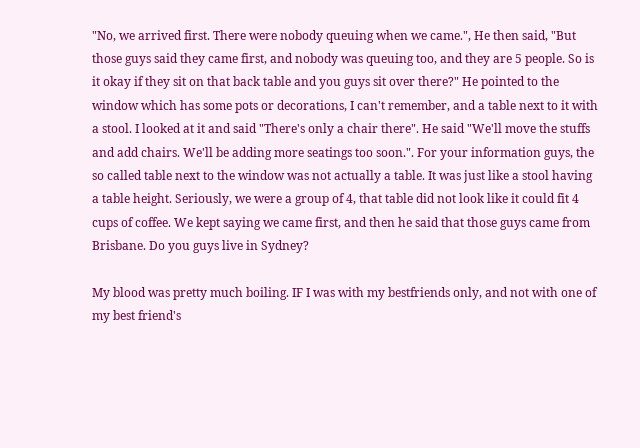"No, we arrived first. There were nobody queuing when we came.", He then said, "But those guys said they came first, and nobody was queuing too, and they are 5 people. So is it okay if they sit on that back table and you guys sit over there?" He pointed to the window which has some pots or decorations, I can't remember, and a table next to it with a stool. I looked at it and said "There's only a chair there". He said "We'll move the stuffs and add chairs. We'll be adding more seatings too soon.". For your information guys, the so called table next to the window was not actually a table. It was just like a stool having a table height. Seriously, we were a group of 4, that table did not look like it could fit 4 cups of coffee. We kept saying we came first, and then he said that those guys came from Brisbane. Do you guys live in Sydney?

My blood was pretty much boiling. IF I was with my bestfriends only, and not with one of my best friend's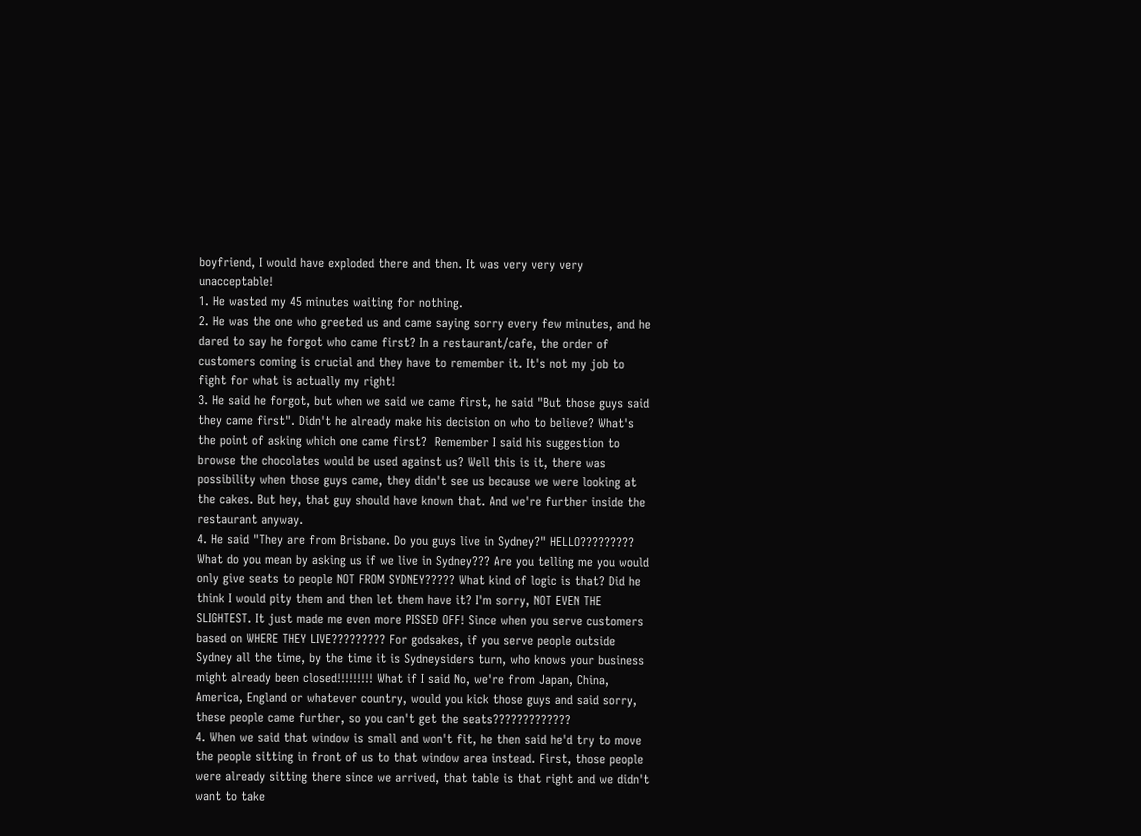boyfriend, I would have exploded there and then. It was very very very unacceptable!
1. He wasted my 45 minutes waiting for nothing.
2. He was the one who greeted us and came saying sorry every few minutes, and he dared to say he forgot who came first? In a restaurant/cafe, the order of customers coming is crucial and they have to remember it. It's not my job to fight for what is actually my right!
3. He said he forgot, but when we said we came first, he said "But those guys said they came first". Didn't he already make his decision on who to believe? What's the point of asking which one came first?  Remember I said his suggestion to browse the chocolates would be used against us? Well this is it, there was possibility when those guys came, they didn't see us because we were looking at the cakes. But hey, that guy should have known that. And we're further inside the restaurant anyway.
4. He said "They are from Brisbane. Do you guys live in Sydney?" HELLO????????? What do you mean by asking us if we live in Sydney??? Are you telling me you would only give seats to people NOT FROM SYDNEY????? What kind of logic is that? Did he think I would pity them and then let them have it? I'm sorry, NOT EVEN THE SLIGHTEST. It just made me even more PISSED OFF! Since when you serve customers based on WHERE THEY LIVE????????? For godsakes, if you serve people outside Sydney all the time, by the time it is Sydneysiders turn, who knows your business might already been closed!!!!!!!!! What if I said No, we're from Japan, China, America, England or whatever country, would you kick those guys and said sorry, these people came further, so you can't get the seats?????????????
4. When we said that window is small and won't fit, he then said he'd try to move the people sitting in front of us to that window area instead. First, those people were already sitting there since we arrived, that table is that right and we didn't want to take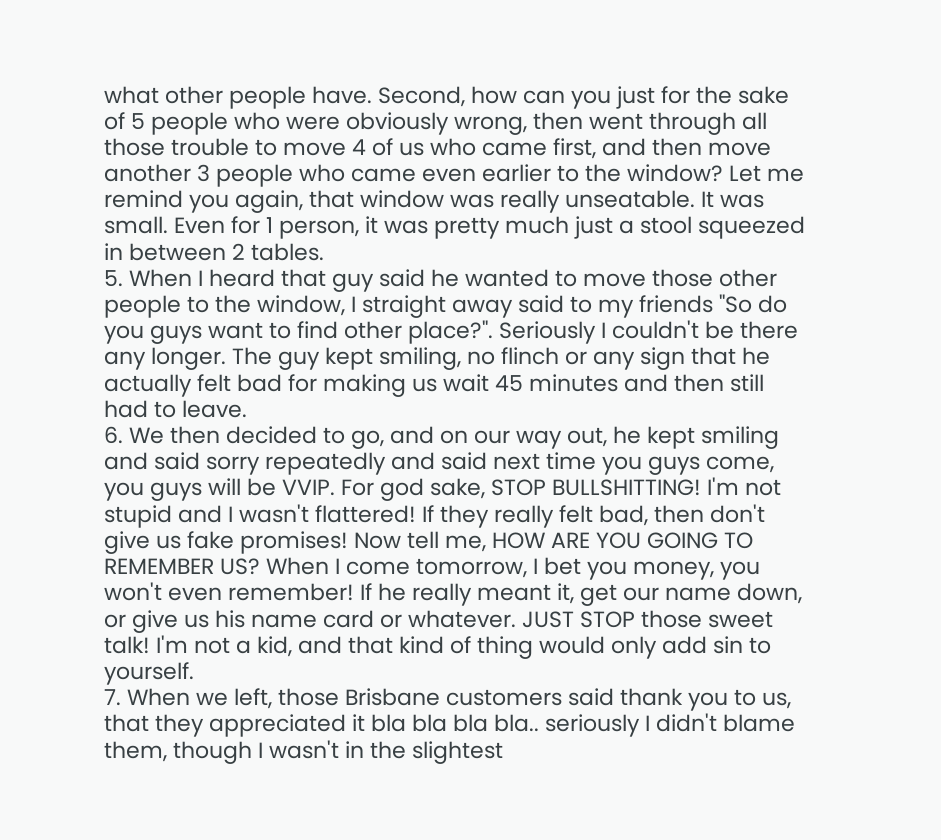what other people have. Second, how can you just for the sake of 5 people who were obviously wrong, then went through all those trouble to move 4 of us who came first, and then move another 3 people who came even earlier to the window? Let me remind you again, that window was really unseatable. It was small. Even for 1 person, it was pretty much just a stool squeezed in between 2 tables.
5. When I heard that guy said he wanted to move those other people to the window, I straight away said to my friends "So do you guys want to find other place?". Seriously I couldn't be there any longer. The guy kept smiling, no flinch or any sign that he actually felt bad for making us wait 45 minutes and then still had to leave.
6. We then decided to go, and on our way out, he kept smiling and said sorry repeatedly and said next time you guys come, you guys will be VVIP. For god sake, STOP BULLSHITTING! I'm not stupid and I wasn't flattered! If they really felt bad, then don't give us fake promises! Now tell me, HOW ARE YOU GOING TO REMEMBER US? When I come tomorrow, I bet you money, you won't even remember! If he really meant it, get our name down, or give us his name card or whatever. JUST STOP those sweet talk! I'm not a kid, and that kind of thing would only add sin to yourself.
7. When we left, those Brisbane customers said thank you to us, that they appreciated it bla bla bla bla.. seriously I didn't blame them, though I wasn't in the slightest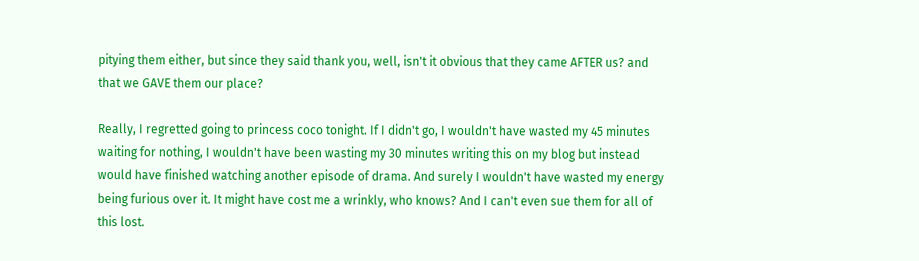pitying them either, but since they said thank you, well, isn't it obvious that they came AFTER us? and that we GAVE them our place?

Really, I regretted going to princess coco tonight. If I didn't go, I wouldn't have wasted my 45 minutes waiting for nothing, I wouldn't have been wasting my 30 minutes writing this on my blog but instead would have finished watching another episode of drama. And surely I wouldn't have wasted my energy being furious over it. It might have cost me a wrinkly, who knows? And I can't even sue them for all of this lost.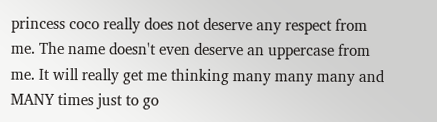princess coco really does not deserve any respect from me. The name doesn't even deserve an uppercase from me. It will really get me thinking many many many and MANY times just to go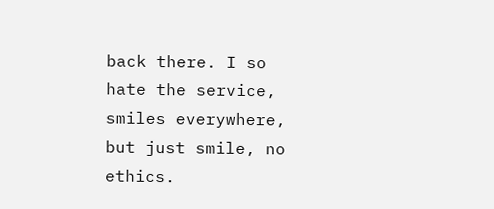back there. I so hate the service, smiles everywhere, but just smile, no ethics.